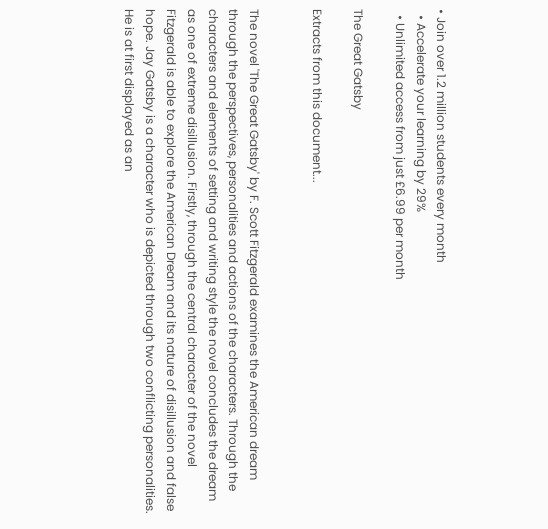• Join over 1.2 million students every month
  • Accelerate your learning by 29%
  • Unlimited access from just £6.99 per month

The Great Gatsby

Extracts from this document...


The novel 'The Great Gatsby' by F. Scott Fitzgerald examines the American dream through the perspectives, personalities and actions of the characters. Through the characters and elements of setting and writing style the novel concludes the dream as one of extreme disillusion. Firstly, through the central character of the novel Fitzgerald is able to explore the American Dream and its nature of disillusion and false hope. Jay Gatsby is a character who is depicted through two conflicting personalities. He is at first displayed as an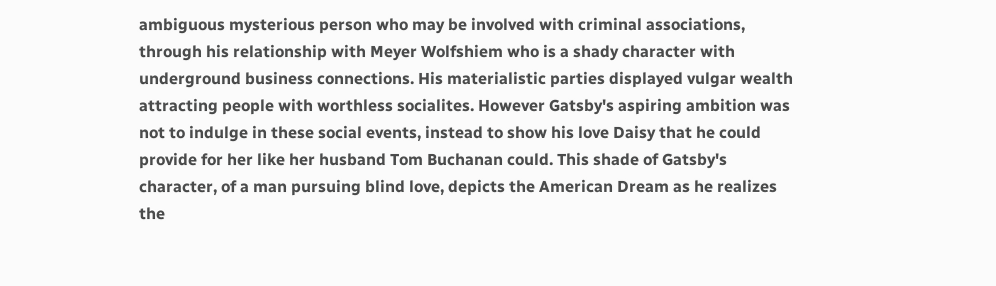ambiguous mysterious person who may be involved with criminal associations, through his relationship with Meyer Wolfshiem who is a shady character with underground business connections. His materialistic parties displayed vulgar wealth attracting people with worthless socialites. However Gatsby's aspiring ambition was not to indulge in these social events, instead to show his love Daisy that he could provide for her like her husband Tom Buchanan could. This shade of Gatsby's character, of a man pursuing blind love, depicts the American Dream as he realizes the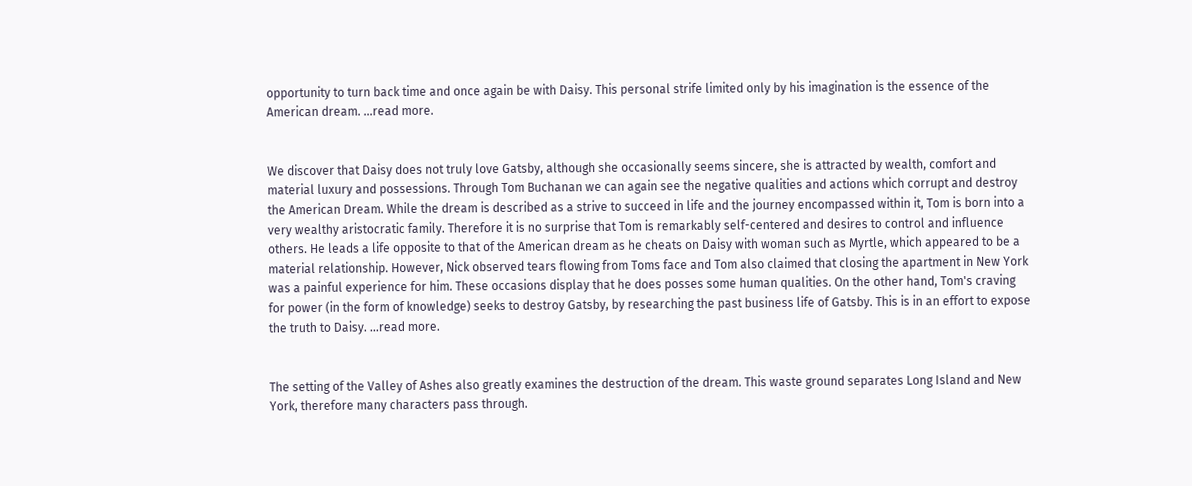opportunity to turn back time and once again be with Daisy. This personal strife limited only by his imagination is the essence of the American dream. ...read more.


We discover that Daisy does not truly love Gatsby, although she occasionally seems sincere, she is attracted by wealth, comfort and material luxury and possessions. Through Tom Buchanan we can again see the negative qualities and actions which corrupt and destroy the American Dream. While the dream is described as a strive to succeed in life and the journey encompassed within it, Tom is born into a very wealthy aristocratic family. Therefore it is no surprise that Tom is remarkably self-centered and desires to control and influence others. He leads a life opposite to that of the American dream as he cheats on Daisy with woman such as Myrtle, which appeared to be a material relationship. However, Nick observed tears flowing from Toms face and Tom also claimed that closing the apartment in New York was a painful experience for him. These occasions display that he does posses some human qualities. On the other hand, Tom's craving for power (in the form of knowledge) seeks to destroy Gatsby, by researching the past business life of Gatsby. This is in an effort to expose the truth to Daisy. ...read more.


The setting of the Valley of Ashes also greatly examines the destruction of the dream. This waste ground separates Long Island and New York, therefore many characters pass through.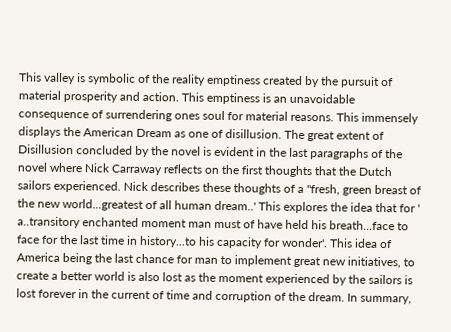This valley is symbolic of the reality emptiness created by the pursuit of material prosperity and action. This emptiness is an unavoidable consequence of surrendering ones soul for material reasons. This immensely displays the American Dream as one of disillusion. The great extent of Disillusion concluded by the novel is evident in the last paragraphs of the novel where Nick Carraway reflects on the first thoughts that the Dutch sailors experienced. Nick describes these thoughts of a "fresh, green breast of the new world...greatest of all human dream..' This explores the idea that for ' a..transitory enchanted moment man must of have held his breath...face to face for the last time in history...to his capacity for wonder'. This idea of America being the last chance for man to implement great new initiatives, to create a better world is also lost as the moment experienced by the sailors is lost forever in the current of time and corruption of the dream. In summary,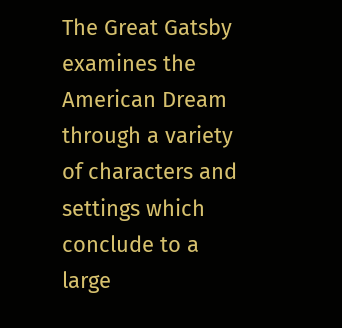The Great Gatsby examines the American Dream through a variety of characters and settings which conclude to a large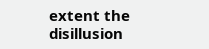extent the disillusion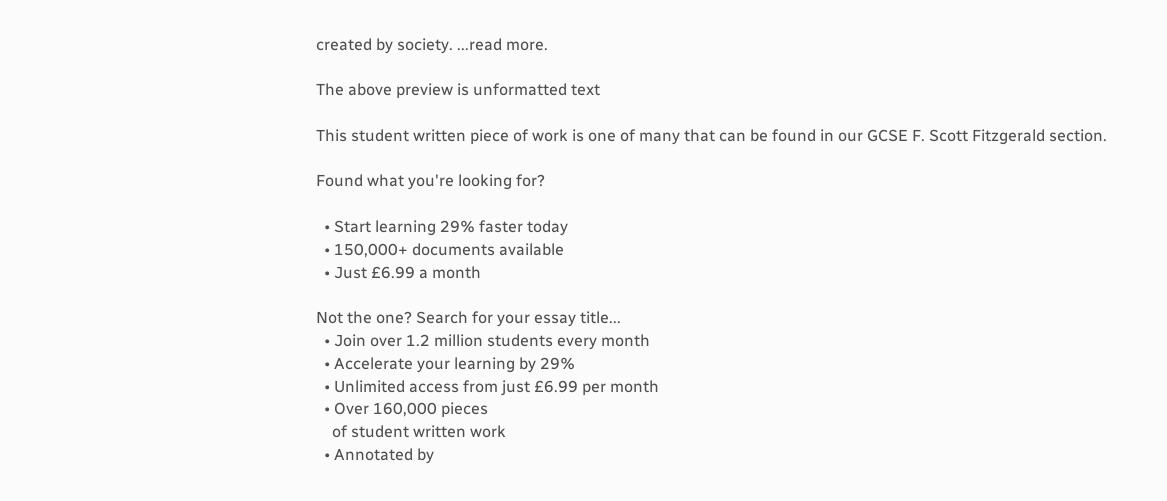created by society. ...read more.

The above preview is unformatted text

This student written piece of work is one of many that can be found in our GCSE F. Scott Fitzgerald section.

Found what you're looking for?

  • Start learning 29% faster today
  • 150,000+ documents available
  • Just £6.99 a month

Not the one? Search for your essay title...
  • Join over 1.2 million students every month
  • Accelerate your learning by 29%
  • Unlimited access from just £6.99 per month
  • Over 160,000 pieces
    of student written work
  • Annotated by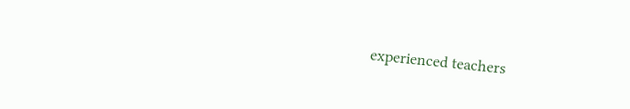experienced teachers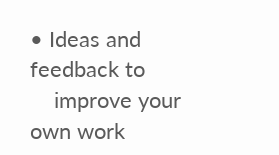• Ideas and feedback to
    improve your own work